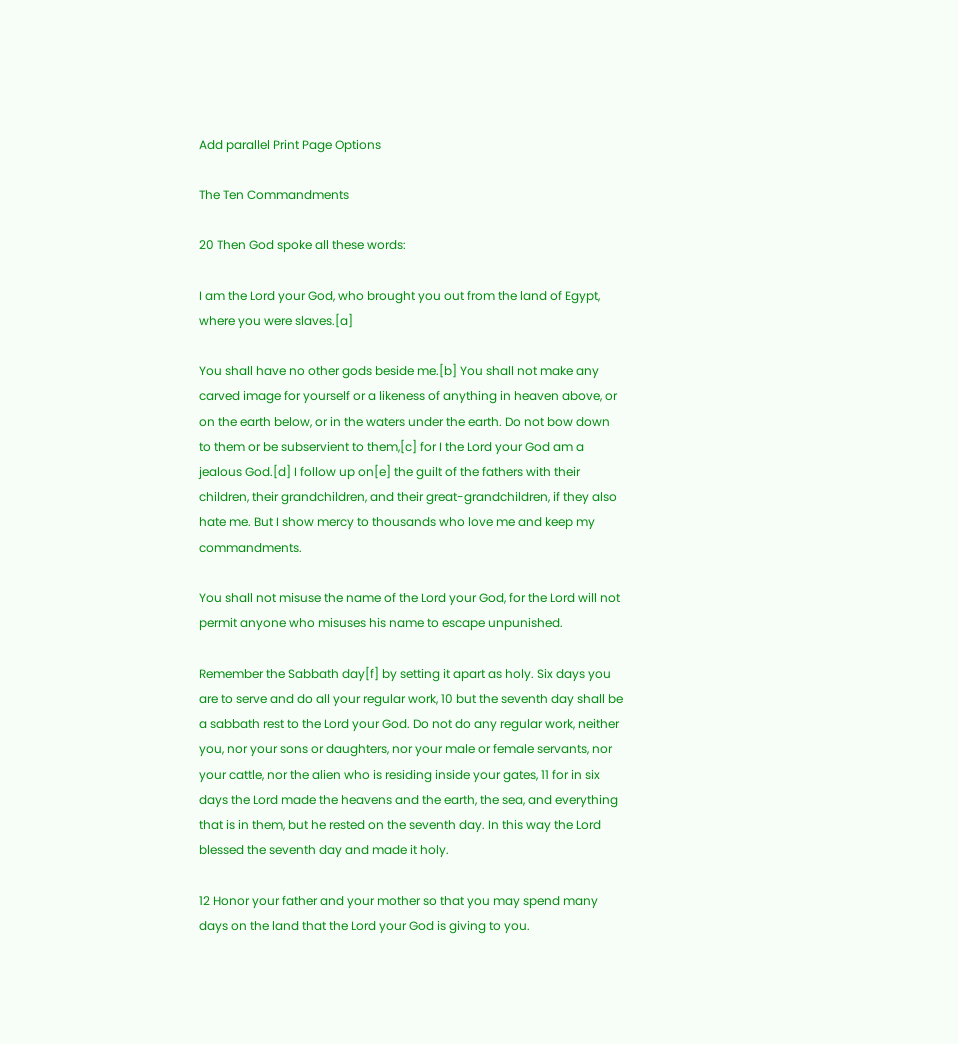Add parallel Print Page Options

The Ten Commandments

20 Then God spoke all these words:

I am the Lord your God, who brought you out from the land of Egypt, where you were slaves.[a]

You shall have no other gods beside me.[b] You shall not make any carved image for yourself or a likeness of anything in heaven above, or on the earth below, or in the waters under the earth. Do not bow down to them or be subservient to them,[c] for I the Lord your God am a jealous God.[d] I follow up on[e] the guilt of the fathers with their children, their grandchildren, and their great-grandchildren, if they also hate me. But I show mercy to thousands who love me and keep my commandments.

You shall not misuse the name of the Lord your God, for the Lord will not permit anyone who misuses his name to escape unpunished.

Remember the Sabbath day[f] by setting it apart as holy. Six days you are to serve and do all your regular work, 10 but the seventh day shall be a sabbath rest to the Lord your God. Do not do any regular work, neither you, nor your sons or daughters, nor your male or female servants, nor your cattle, nor the alien who is residing inside your gates, 11 for in six days the Lord made the heavens and the earth, the sea, and everything that is in them, but he rested on the seventh day. In this way the Lord blessed the seventh day and made it holy.

12 Honor your father and your mother so that you may spend many days on the land that the Lord your God is giving to you.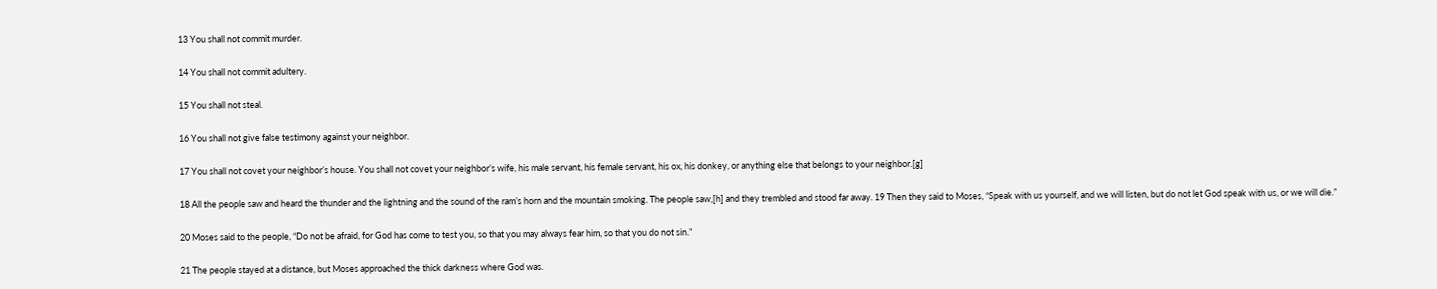13 You shall not commit murder.

14 You shall not commit adultery.

15 You shall not steal.

16 You shall not give false testimony against your neighbor.

17 You shall not covet your neighbor’s house. You shall not covet your neighbor’s wife, his male servant, his female servant, his ox, his donkey, or anything else that belongs to your neighbor.[g]

18 All the people saw and heard the thunder and the lightning and the sound of the ram’s horn and the mountain smoking. The people saw,[h] and they trembled and stood far away. 19 Then they said to Moses, “Speak with us yourself, and we will listen, but do not let God speak with us, or we will die.”

20 Moses said to the people, “Do not be afraid, for God has come to test you, so that you may always fear him, so that you do not sin.”

21 The people stayed at a distance, but Moses approached the thick darkness where God was.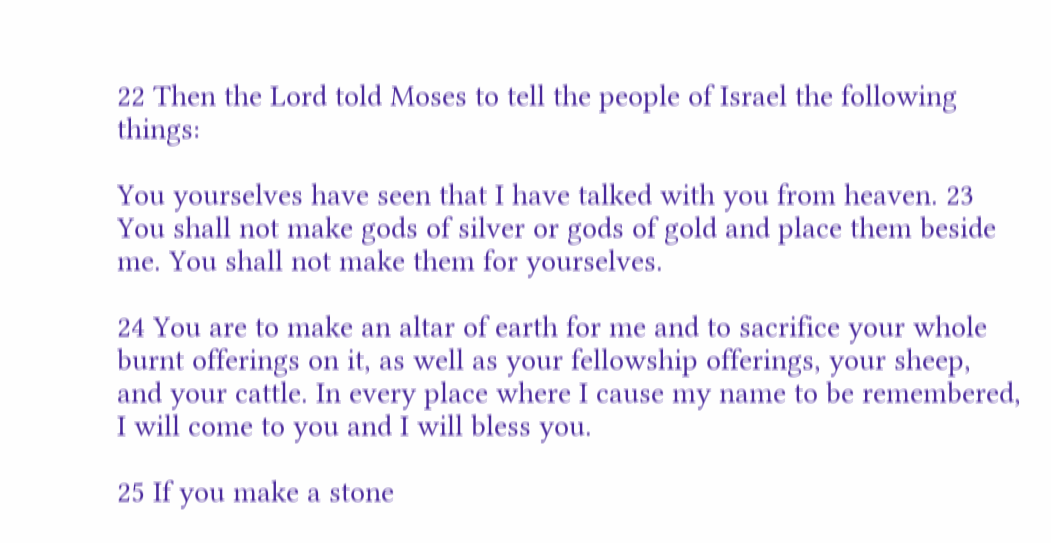22 Then the Lord told Moses to tell the people of Israel the following things:

You yourselves have seen that I have talked with you from heaven. 23 You shall not make gods of silver or gods of gold and place them beside me. You shall not make them for yourselves.

24 You are to make an altar of earth for me and to sacrifice your whole burnt offerings on it, as well as your fellowship offerings, your sheep, and your cattle. In every place where I cause my name to be remembered, I will come to you and I will bless you.

25 If you make a stone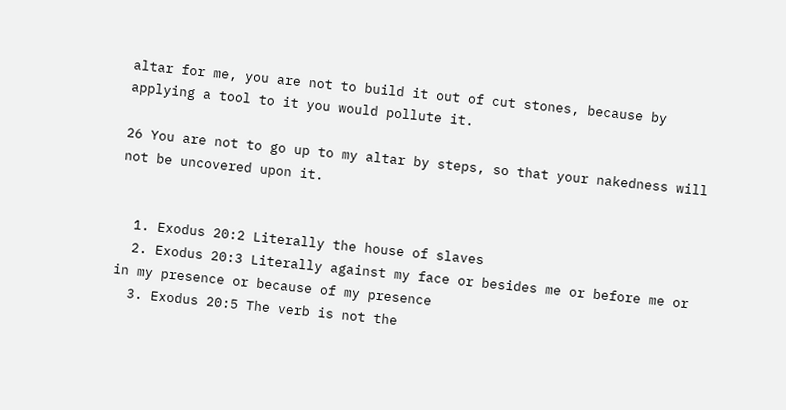altar for me, you are not to build it out of cut stones, because by applying a tool to it you would pollute it.

26 You are not to go up to my altar by steps, so that your nakedness will not be uncovered upon it.


  1. Exodus 20:2 Literally the house of slaves
  2. Exodus 20:3 Literally against my face or besides me or before me or in my presence or because of my presence
  3. Exodus 20:5 The verb is not the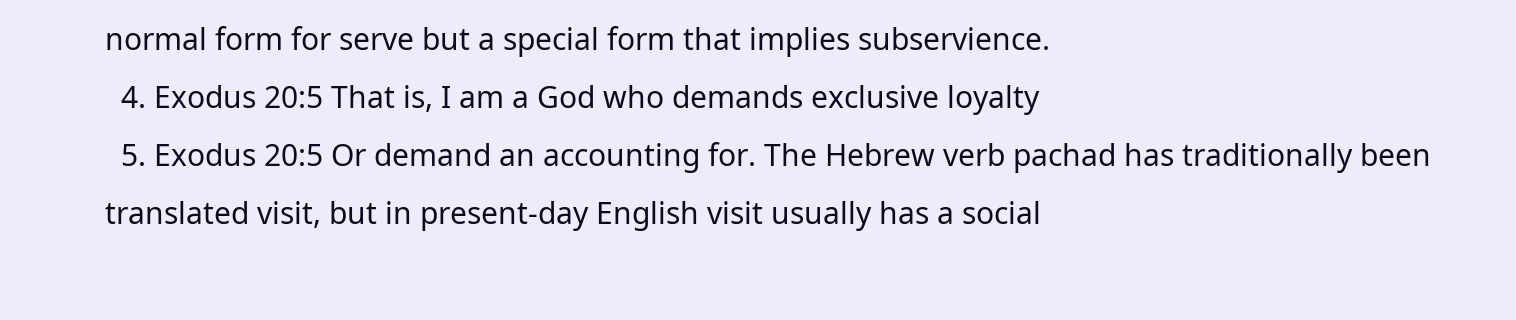normal form for serve but a special form that implies subservience.
  4. Exodus 20:5 That is, I am a God who demands exclusive loyalty
  5. Exodus 20:5 Or demand an accounting for. The Hebrew verb pachad has traditionally been translated visit, but in present-day English visit usually has a social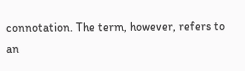connotation. The term, however, refers to an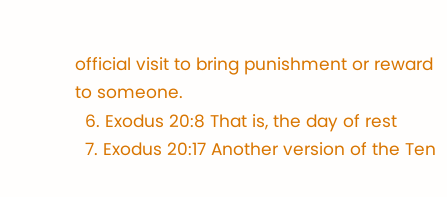official visit to bring punishment or reward to someone.
  6. Exodus 20:8 That is, the day of rest
  7. Exodus 20:17 Another version of the Ten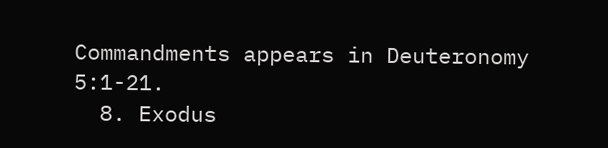Commandments appears in Deuteronomy 5:1-21.
  8. Exodus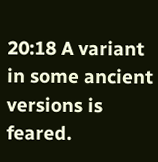20:18 A variant in some ancient versions is feared.